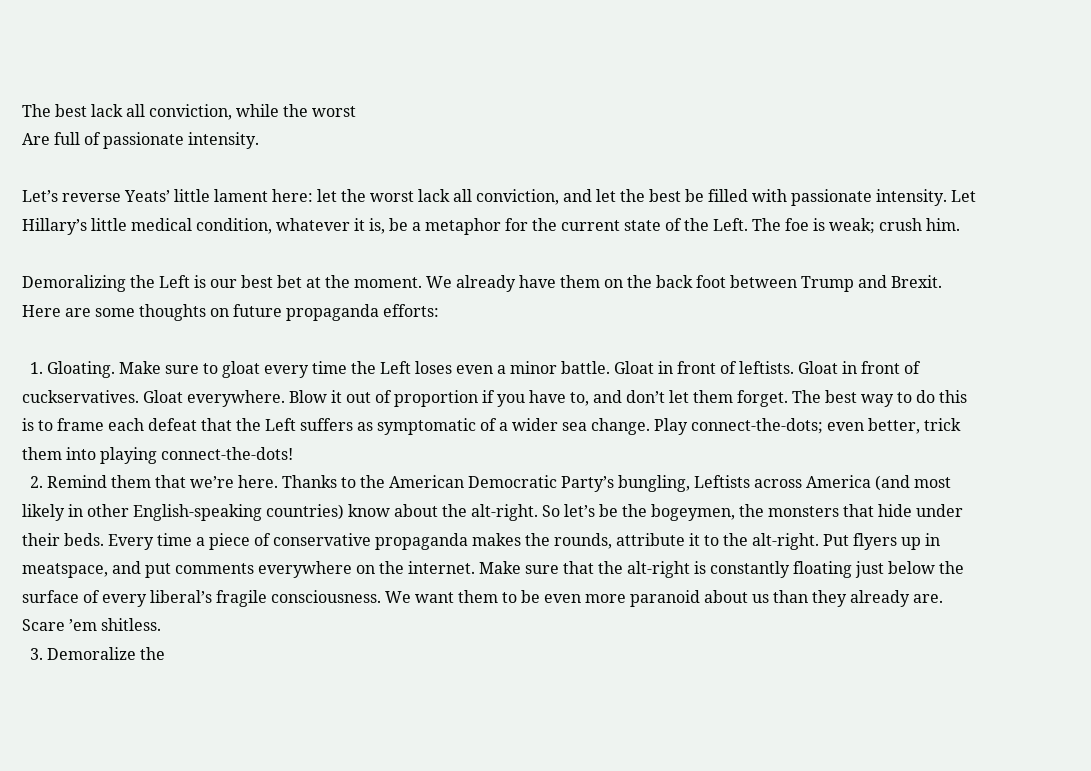The best lack all conviction, while the worst
Are full of passionate intensity.

Let’s reverse Yeats’ little lament here: let the worst lack all conviction, and let the best be filled with passionate intensity. Let Hillary’s little medical condition, whatever it is, be a metaphor for the current state of the Left. The foe is weak; crush him.

Demoralizing the Left is our best bet at the moment. We already have them on the back foot between Trump and Brexit. Here are some thoughts on future propaganda efforts:

  1. Gloating. Make sure to gloat every time the Left loses even a minor battle. Gloat in front of leftists. Gloat in front of cuckservatives. Gloat everywhere. Blow it out of proportion if you have to, and don’t let them forget. The best way to do this is to frame each defeat that the Left suffers as symptomatic of a wider sea change. Play connect-the-dots; even better, trick them into playing connect-the-dots!
  2. Remind them that we’re here. Thanks to the American Democratic Party’s bungling, Leftists across America (and most likely in other English-speaking countries) know about the alt-right. So let’s be the bogeymen, the monsters that hide under their beds. Every time a piece of conservative propaganda makes the rounds, attribute it to the alt-right. Put flyers up in meatspace, and put comments everywhere on the internet. Make sure that the alt-right is constantly floating just below the surface of every liberal’s fragile consciousness. We want them to be even more paranoid about us than they already are. Scare ’em shitless.
  3. Demoralize the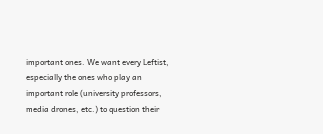important ones. We want every Leftist, especially the ones who play an important role (university professors, media drones, etc.) to question their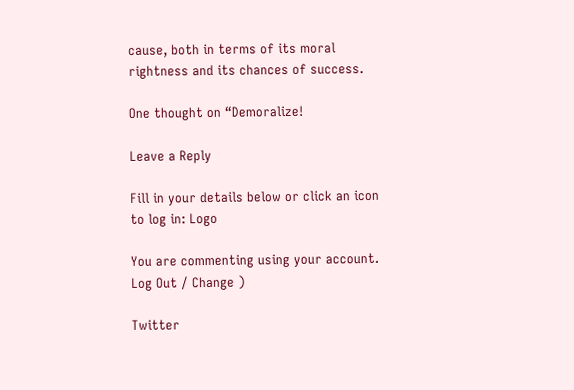cause, both in terms of its moral rightness and its chances of success.

One thought on “Demoralize!

Leave a Reply

Fill in your details below or click an icon to log in: Logo

You are commenting using your account. Log Out / Change )

Twitter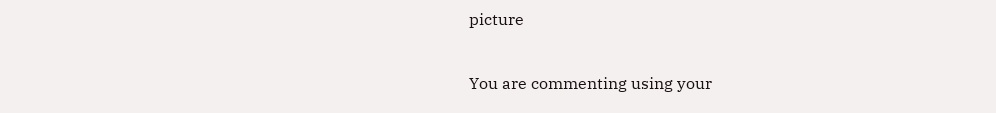picture

You are commenting using your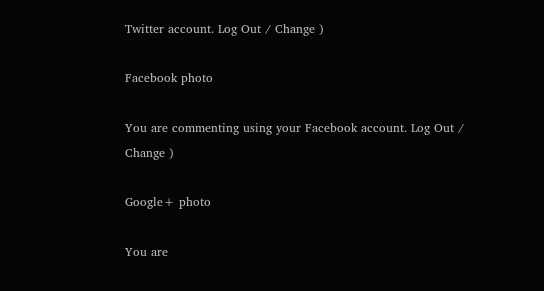Twitter account. Log Out / Change )

Facebook photo

You are commenting using your Facebook account. Log Out / Change )

Google+ photo

You are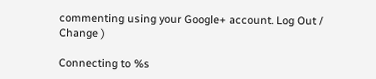commenting using your Google+ account. Log Out / Change )

Connecting to %s